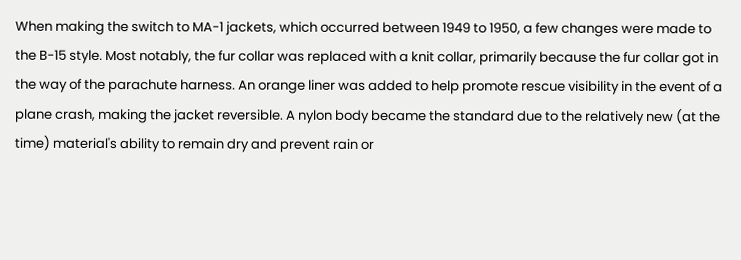When making the switch to MA-1 jackets, which occurred between 1949 to 1950, a few changes were made to the B-15 style. Most notably, the fur collar was replaced with a knit collar, primarily because the fur collar got in the way of the parachute harness. An orange liner was added to help promote rescue visibility in the event of a plane crash, making the jacket reversible. A nylon body became the standard due to the relatively new (at the time) material's ability to remain dry and prevent rain or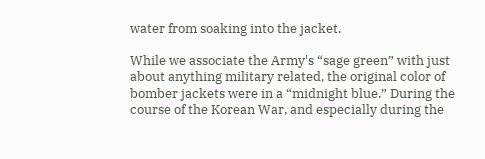water from soaking into the jacket.

While we associate the Army's “sage green” with just about anything military related, the original color of bomber jackets were in a “midnight blue.” During the course of the Korean War, and especially during the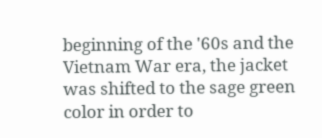beginning of the '60s and the Vietnam War era, the jacket was shifted to the sage green color in order to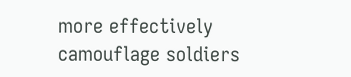more effectively camouflage soldiers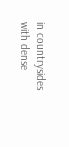in countrysides with dense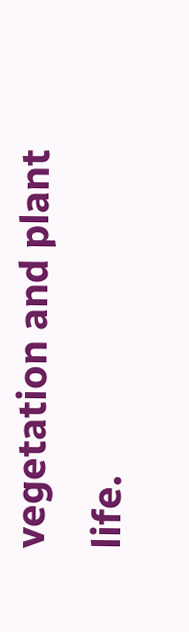vegetation and plant life.